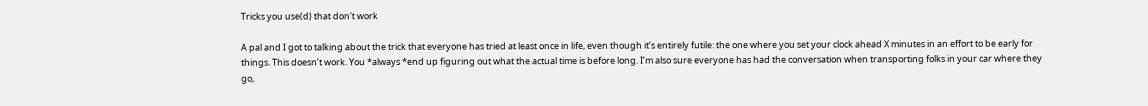Tricks you use(d) that don't work

A pal and I got to talking about the trick that everyone has tried at least once in life, even though it’s entirely futile: the one where you set your clock ahead X minutes in an effort to be early for things. This doesn’t work. You *always *end up figuring out what the actual time is before long. I’m also sure everyone has had the conversation when transporting folks in your car where they go,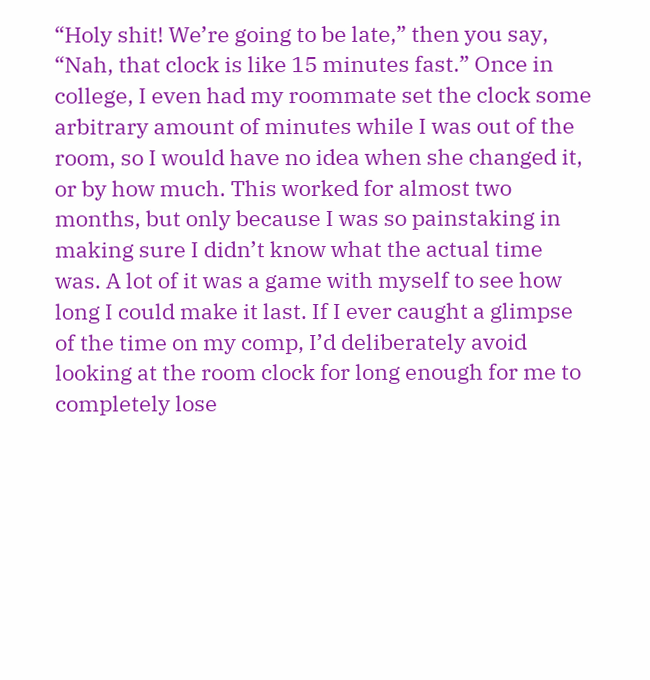“Holy shit! We’re going to be late,” then you say, “Nah, that clock is like 15 minutes fast.” Once in college, I even had my roommate set the clock some arbitrary amount of minutes while I was out of the room, so I would have no idea when she changed it, or by how much. This worked for almost two months, but only because I was so painstaking in making sure I didn’t know what the actual time was. A lot of it was a game with myself to see how long I could make it last. If I ever caught a glimpse of the time on my comp, I’d deliberately avoid looking at the room clock for long enough for me to completely lose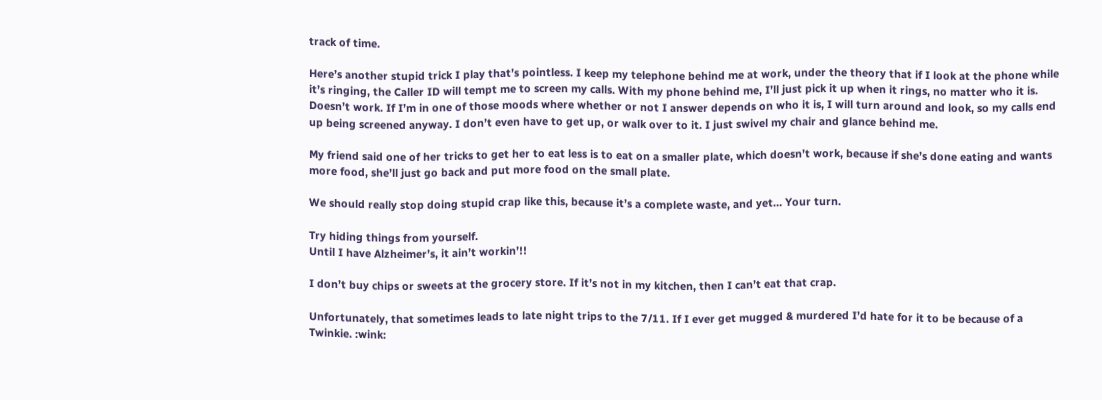track of time.

Here’s another stupid trick I play that’s pointless. I keep my telephone behind me at work, under the theory that if I look at the phone while it’s ringing, the Caller ID will tempt me to screen my calls. With my phone behind me, I’ll just pick it up when it rings, no matter who it is. Doesn’t work. If I’m in one of those moods where whether or not I answer depends on who it is, I will turn around and look, so my calls end up being screened anyway. I don’t even have to get up, or walk over to it. I just swivel my chair and glance behind me.

My friend said one of her tricks to get her to eat less is to eat on a smaller plate, which doesn’t work, because if she’s done eating and wants more food, she’ll just go back and put more food on the small plate.

We should really stop doing stupid crap like this, because it’s a complete waste, and yet… Your turn.

Try hiding things from yourself.
Until I have Alzheimer’s, it ain’t workin’!!

I don’t buy chips or sweets at the grocery store. If it’s not in my kitchen, then I can’t eat that crap.

Unfortunately, that sometimes leads to late night trips to the 7/11. If I ever get mugged & murdered I’d hate for it to be because of a Twinkie. :wink: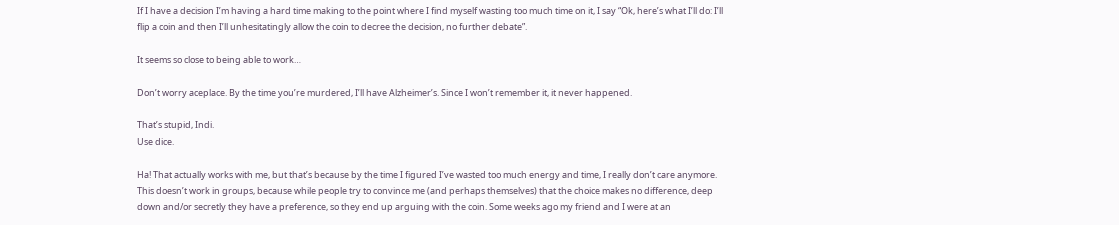If I have a decision I’m having a hard time making to the point where I find myself wasting too much time on it, I say “Ok, here’s what I’ll do: I’ll flip a coin and then I’ll unhesitatingly allow the coin to decree the decision, no further debate”.

It seems so close to being able to work…

Don’t worry aceplace. By the time you’re murdered, I’ll have Alzheimer’s. Since I won’t remember it, it never happened.

That’s stupid, Indi.
Use dice.

Ha! That actually works with me, but that’s because by the time I figured I’ve wasted too much energy and time, I really don’t care anymore. This doesn’t work in groups, because while people try to convince me (and perhaps themselves) that the choice makes no difference, deep down and/or secretly they have a preference, so they end up arguing with the coin. Some weeks ago my friend and I were at an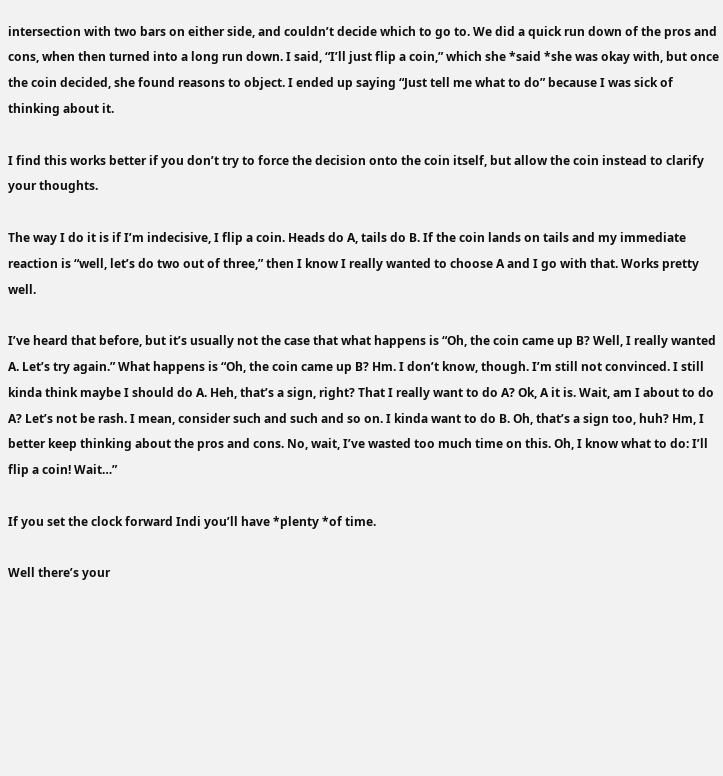intersection with two bars on either side, and couldn’t decide which to go to. We did a quick run down of the pros and cons, when then turned into a long run down. I said, “I’ll just flip a coin,” which she *said *she was okay with, but once the coin decided, she found reasons to object. I ended up saying “Just tell me what to do” because I was sick of thinking about it.

I find this works better if you don’t try to force the decision onto the coin itself, but allow the coin instead to clarify your thoughts.

The way I do it is if I’m indecisive, I flip a coin. Heads do A, tails do B. If the coin lands on tails and my immediate reaction is “well, let’s do two out of three,” then I know I really wanted to choose A and I go with that. Works pretty well.

I’ve heard that before, but it’s usually not the case that what happens is “Oh, the coin came up B? Well, I really wanted A. Let’s try again.” What happens is “Oh, the coin came up B? Hm. I don’t know, though. I’m still not convinced. I still kinda think maybe I should do A. Heh, that’s a sign, right? That I really want to do A? Ok, A it is. Wait, am I about to do A? Let’s not be rash. I mean, consider such and such and so on. I kinda want to do B. Oh, that’s a sign too, huh? Hm, I better keep thinking about the pros and cons. No, wait, I’ve wasted too much time on this. Oh, I know what to do: I’ll flip a coin! Wait…”

If you set the clock forward Indi you’ll have *plenty *of time.

Well there’s your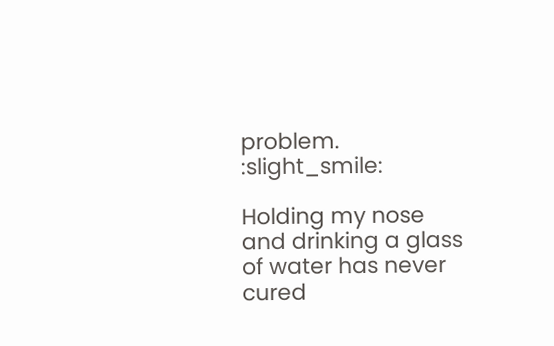problem. :slight_smile:

Holding my nose and drinking a glass of water has never cured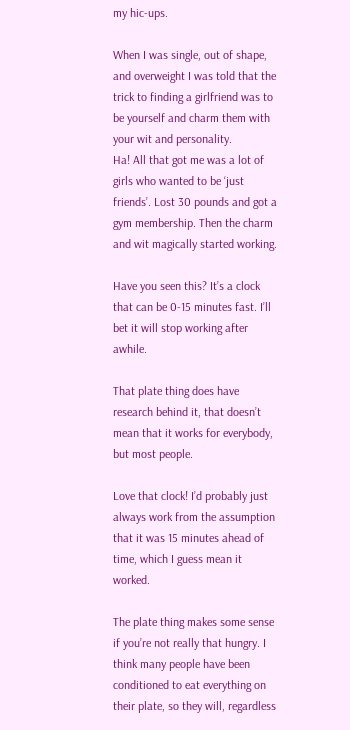my hic-ups.

When I was single, out of shape, and overweight I was told that the trick to finding a girlfriend was to be yourself and charm them with your wit and personality.
Ha! All that got me was a lot of girls who wanted to be ‘just friends’. Lost 30 pounds and got a gym membership. Then the charm and wit magically started working.

Have you seen this? It’s a clock that can be 0-15 minutes fast. I’ll bet it will stop working after awhile.

That plate thing does have research behind it, that doesn’t mean that it works for everybody, but most people.

Love that clock! I’d probably just always work from the assumption that it was 15 minutes ahead of time, which I guess mean it worked.

The plate thing makes some sense if you’re not really that hungry. I think many people have been conditioned to eat everything on their plate, so they will, regardless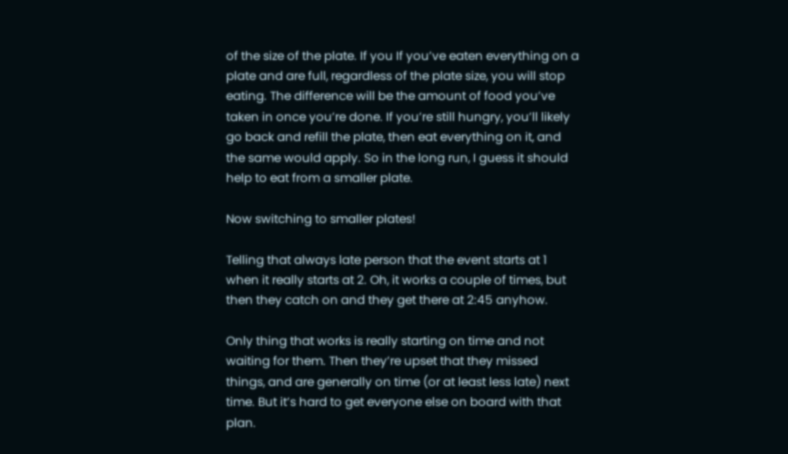of the size of the plate. If you If you’ve eaten everything on a plate and are full, regardless of the plate size, you will stop eating. The difference will be the amount of food you’ve taken in once you’re done. If you’re still hungry, you’ll likely go back and refill the plate, then eat everything on it, and the same would apply. So in the long run, I guess it should help to eat from a smaller plate.

Now switching to smaller plates!

Telling that always late person that the event starts at 1 when it really starts at 2. Oh, it works a couple of times, but then they catch on and they get there at 2:45 anyhow.

Only thing that works is really starting on time and not waiting for them. Then they’re upset that they missed things, and are generally on time (or at least less late) next time. But it’s hard to get everyone else on board with that plan.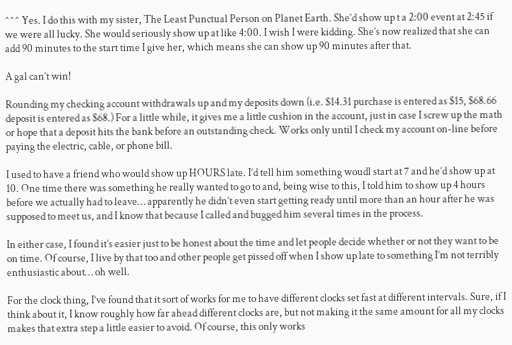^^^ Yes. I do this with my sister, The Least Punctual Person on Planet Earth. She’d show up t a 2:00 event at 2:45 if we were all lucky. She would seriously show up at like 4:00. I wish I were kidding. She’s now realized that she can add 90 minutes to the start time I give her, which means she can show up 90 minutes after that.

A gal can’t win!

Rounding my checking account withdrawals up and my deposits down (i.e. $14.31 purchase is entered as $15, $68.66 deposit is entered as $68.) For a little while, it gives me a little cushion in the account, just in case I screw up the math or hope that a deposit hits the bank before an outstanding check. Works only until I check my account on-line before paying the electric, cable, or phone bill.

I used to have a friend who would show up HOURS late. I’d tell him something woudl start at 7 and he’d show up at 10. One time there was something he really wanted to go to and, being wise to this, I told him to show up 4 hours before we actually had to leave… apparently he didn’t even start getting ready until more than an hour after he was supposed to meet us, and I know that because I called and bugged him several times in the process.

In either case, I found it’s easier just to be honest about the time and let people decide whether or not they want to be on time. Of course, I live by that too and other people get pissed off when I show up late to something I’m not terribly enthusiastic about… oh well.

For the clock thing, I’ve found that it sort of works for me to have different clocks set fast at different intervals. Sure, if I think about it, I know roughly how far ahead different clocks are, but not making it the same amount for all my clocks makes that extra step a little easier to avoid. Of course, this only works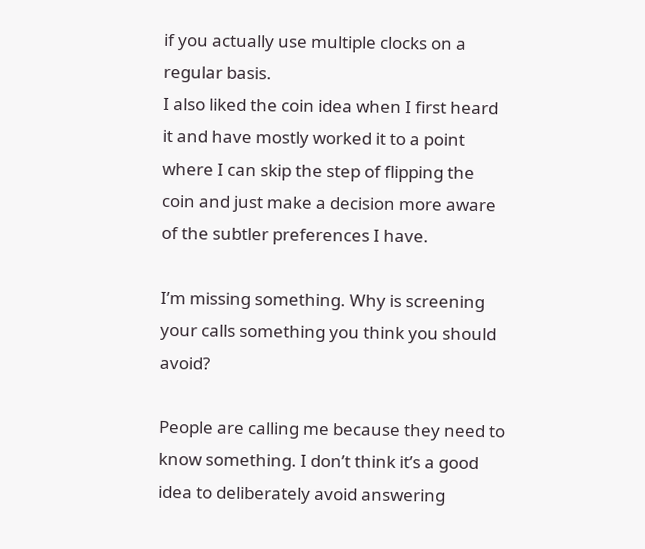if you actually use multiple clocks on a regular basis.
I also liked the coin idea when I first heard it and have mostly worked it to a point where I can skip the step of flipping the coin and just make a decision more aware of the subtler preferences I have.

I’m missing something. Why is screening your calls something you think you should avoid?

People are calling me because they need to know something. I don’t think it’s a good idea to deliberately avoid answering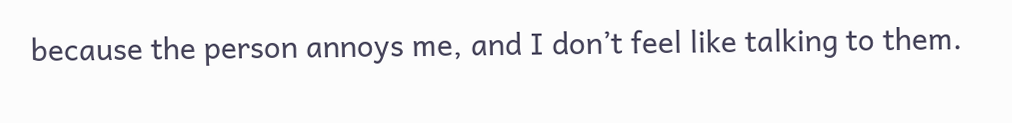because the person annoys me, and I don’t feel like talking to them.